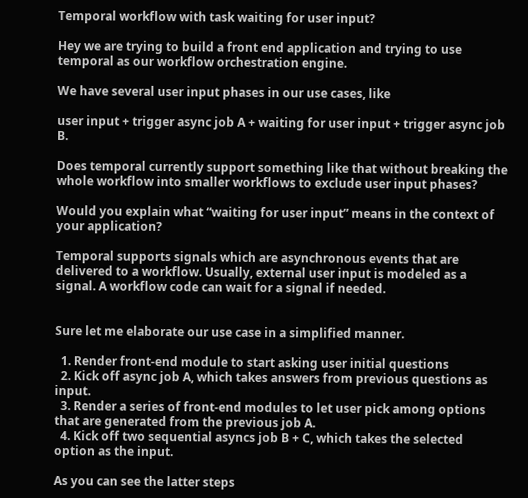Temporal workflow with task waiting for user input?

Hey we are trying to build a front end application and trying to use temporal as our workflow orchestration engine.

We have several user input phases in our use cases, like

user input + trigger async job A + waiting for user input + trigger async job B.

Does temporal currently support something like that without breaking the whole workflow into smaller workflows to exclude user input phases?

Would you explain what “waiting for user input” means in the context of your application?

Temporal supports signals which are asynchronous events that are delivered to a workflow. Usually, external user input is modeled as a signal. A workflow code can wait for a signal if needed.


Sure let me elaborate our use case in a simplified manner.

  1. Render front-end module to start asking user initial questions
  2. Kick off async job A, which takes answers from previous questions as input.
  3. Render a series of front-end modules to let user pick among options that are generated from the previous job A.
  4. Kick off two sequential asyncs job B + C, which takes the selected option as the input.

As you can see the latter steps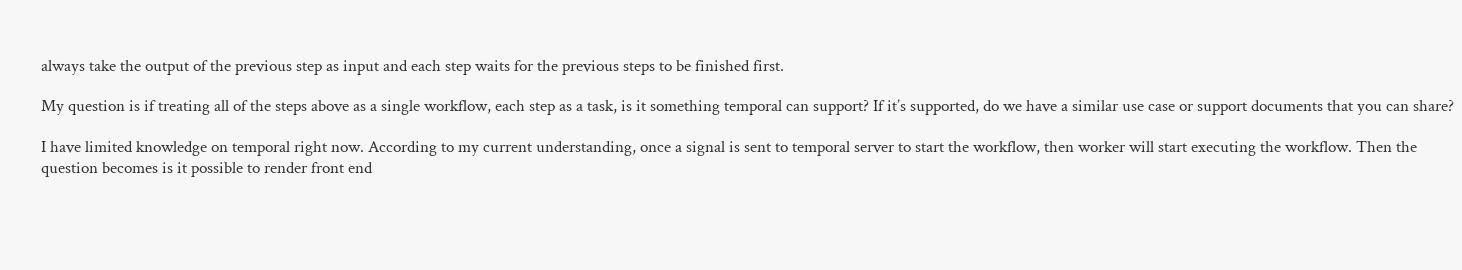always take the output of the previous step as input and each step waits for the previous steps to be finished first.

My question is if treating all of the steps above as a single workflow, each step as a task, is it something temporal can support? If it’s supported, do we have a similar use case or support documents that you can share?

I have limited knowledge on temporal right now. According to my current understanding, once a signal is sent to temporal server to start the workflow, then worker will start executing the workflow. Then the question becomes is it possible to render front end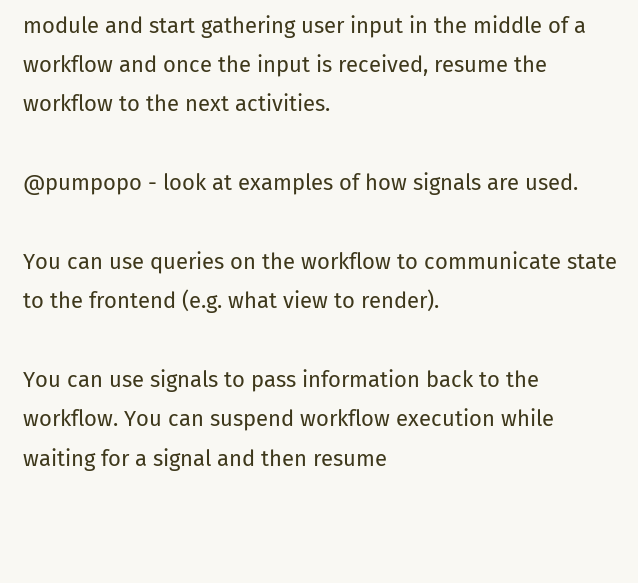module and start gathering user input in the middle of a workflow and once the input is received, resume the workflow to the next activities.

@pumpopo - look at examples of how signals are used.

You can use queries on the workflow to communicate state to the frontend (e.g. what view to render).

You can use signals to pass information back to the workflow. You can suspend workflow execution while waiting for a signal and then resume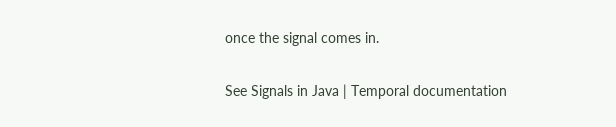once the signal comes in.

See Signals in Java | Temporal documentation